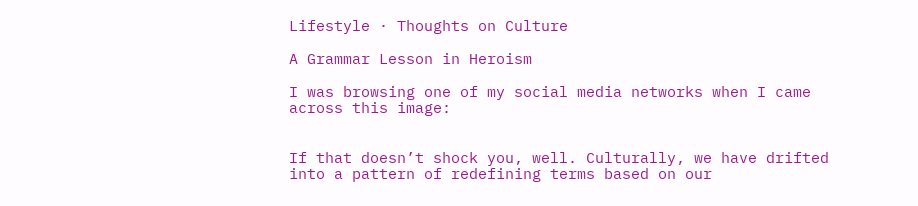Lifestyle · Thoughts on Culture

A Grammar Lesson in Heroism

I was browsing one of my social media networks when I came across this image:


If that doesn’t shock you, well. Culturally, we have drifted into a pattern of redefining terms based on our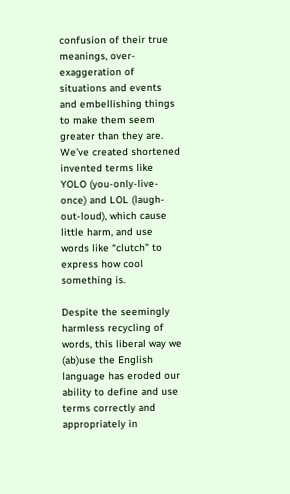confusion of their true meanings, over-exaggeration of situations and events and embellishing things to make them seem greater than they are. We’ve created shortened invented terms like YOLO (you-only-live-once) and LOL (laugh-out-loud), which cause little harm, and use words like “clutch” to express how cool something is.

Despite the seemingly harmless recycling of words, this liberal way we (ab)use the English language has eroded our ability to define and use terms correctly and appropriately in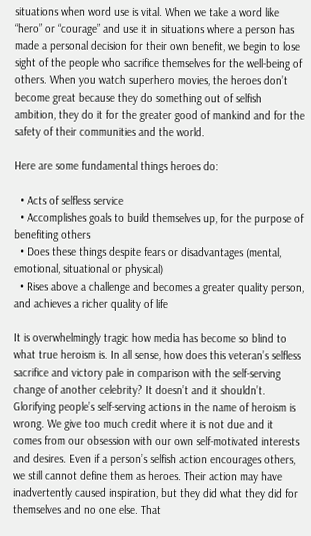situations when word use is vital. When we take a word like “hero” or “courage” and use it in situations where a person has made a personal decision for their own benefit, we begin to lose sight of the people who sacrifice themselves for the well-being of others. When you watch superhero movies, the heroes don’t become great because they do something out of selfish ambition, they do it for the greater good of mankind and for the safety of their communities and the world.

Here are some fundamental things heroes do:

  • Acts of selfless service
  • Accomplishes goals to build themselves up, for the purpose of benefiting others
  • Does these things despite fears or disadvantages (mental, emotional, situational or physical)
  • Rises above a challenge and becomes a greater quality person, and achieves a richer quality of life

It is overwhelmingly tragic how media has become so blind to what true heroism is. In all sense, how does this veteran’s selfless sacrifice and victory pale in comparison with the self-serving change of another celebrity? It doesn’t and it shouldn’t. Glorifying people’s self-serving actions in the name of heroism is wrong. We give too much credit where it is not due and it comes from our obsession with our own self-motivated interests and desires. Even if a person’s selfish action encourages others, we still cannot define them as heroes. Their action may have inadvertently caused inspiration, but they did what they did for themselves and no one else. That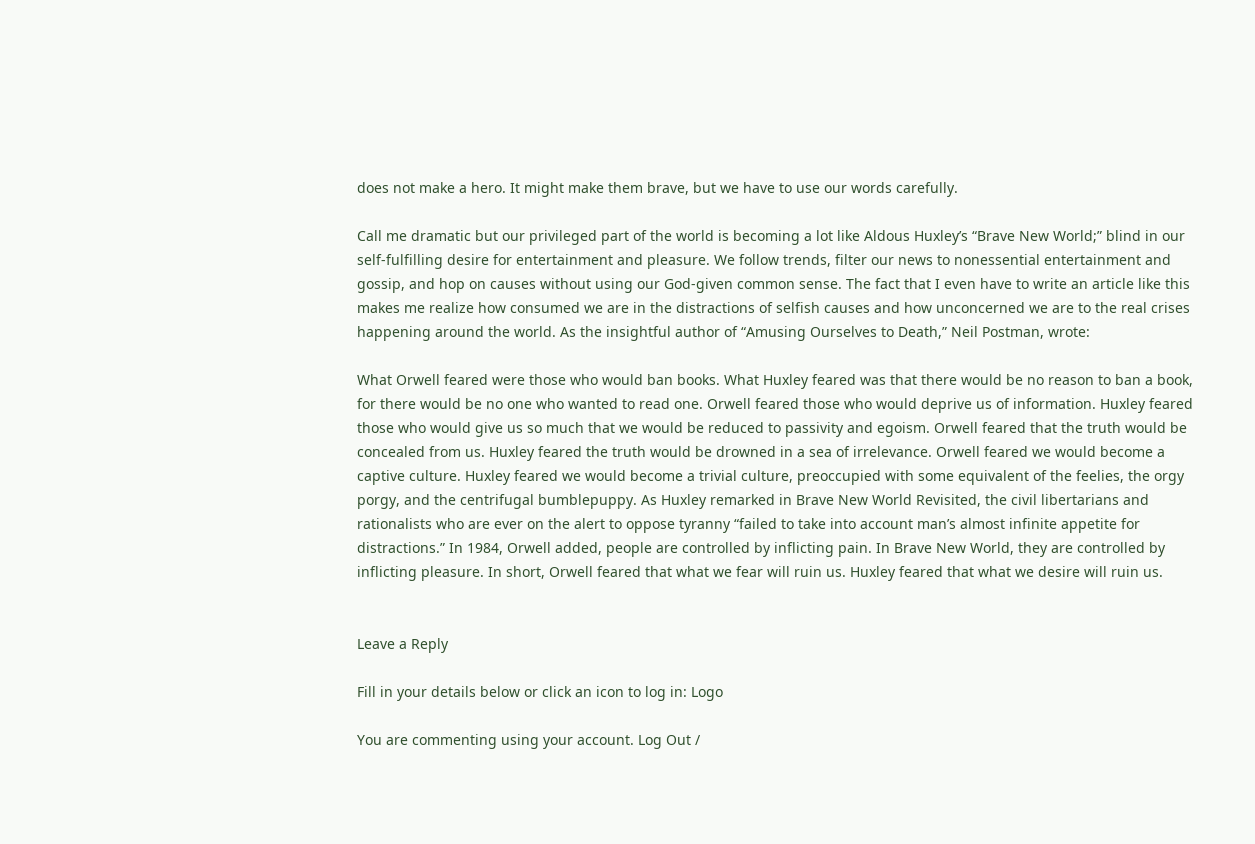does not make a hero. It might make them brave, but we have to use our words carefully.

Call me dramatic but our privileged part of the world is becoming a lot like Aldous Huxley’s “Brave New World;” blind in our self-fulfilling desire for entertainment and pleasure. We follow trends, filter our news to nonessential entertainment and gossip, and hop on causes without using our God-given common sense. The fact that I even have to write an article like this makes me realize how consumed we are in the distractions of selfish causes and how unconcerned we are to the real crises happening around the world. As the insightful author of “Amusing Ourselves to Death,” Neil Postman, wrote:

What Orwell feared were those who would ban books. What Huxley feared was that there would be no reason to ban a book, for there would be no one who wanted to read one. Orwell feared those who would deprive us of information. Huxley feared those who would give us so much that we would be reduced to passivity and egoism. Orwell feared that the truth would be concealed from us. Huxley feared the truth would be drowned in a sea of irrelevance. Orwell feared we would become a captive culture. Huxley feared we would become a trivial culture, preoccupied with some equivalent of the feelies, the orgy porgy, and the centrifugal bumblepuppy. As Huxley remarked in Brave New World Revisited, the civil libertarians and rationalists who are ever on the alert to oppose tyranny “failed to take into account man’s almost infinite appetite for distractions.” In 1984, Orwell added, people are controlled by inflicting pain. In Brave New World, they are controlled by inflicting pleasure. In short, Orwell feared that what we fear will ruin us. Huxley feared that what we desire will ruin us.


Leave a Reply

Fill in your details below or click an icon to log in: Logo

You are commenting using your account. Log Out /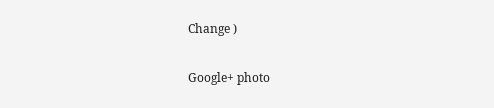Change )

Google+ photo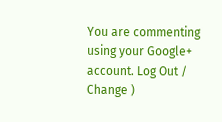You are commenting using your Google+ account. Log Out /  Change )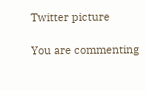Twitter picture

You are commenting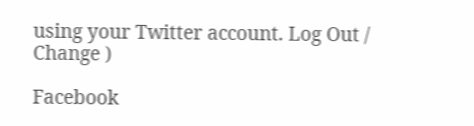using your Twitter account. Log Out /  Change )

Facebook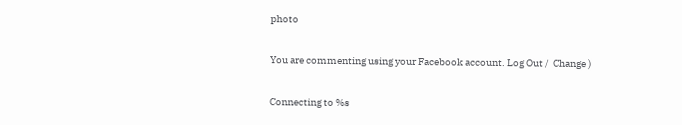photo

You are commenting using your Facebook account. Log Out /  Change )

Connecting to %s